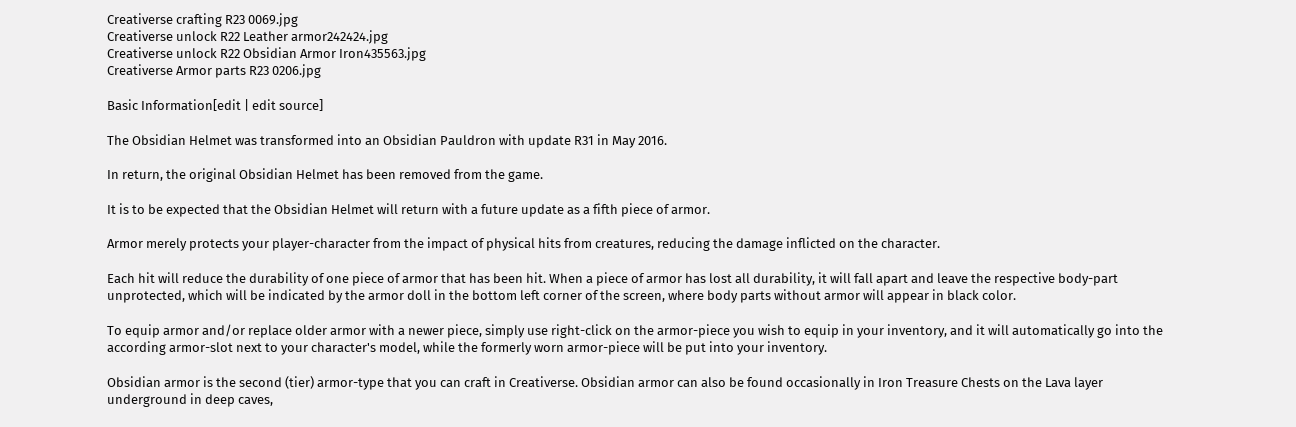Creativerse crafting R23 0069.jpg
Creativerse unlock R22 Leather armor242424.jpg
Creativerse unlock R22 Obsidian Armor Iron435563.jpg
Creativerse Armor parts R23 0206.jpg

Basic Information[edit | edit source]

The Obsidian Helmet was transformed into an Obsidian Pauldron with update R31 in May 2016.

In return, the original Obsidian Helmet has been removed from the game.

It is to be expected that the Obsidian Helmet will return with a future update as a fifth piece of armor.

Armor merely protects your player-character from the impact of physical hits from creatures, reducing the damage inflicted on the character.

Each hit will reduce the durability of one piece of armor that has been hit. When a piece of armor has lost all durability, it will fall apart and leave the respective body-part unprotected, which will be indicated by the armor doll in the bottom left corner of the screen, where body parts without armor will appear in black color.

To equip armor and/or replace older armor with a newer piece, simply use right-click on the armor-piece you wish to equip in your inventory, and it will automatically go into the according armor-slot next to your character's model, while the formerly worn armor-piece will be put into your inventory.

Obsidian armor is the second (tier) armor-type that you can craft in Creativerse. Obsidian armor can also be found occasionally in Iron Treasure Chests on the Lava layer underground in deep caves,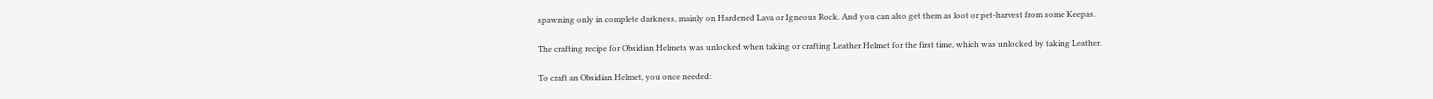spawning only in complete darkness, mainly on Hardened Lava or Igneous Rock. And you can also get them as loot or pet-harvest from some Keepas.

The crafting recipe for Obsidian Helmets was unlocked when taking or crafting Leather Helmet for the first time, which was unlocked by taking Leather.

To craft an Obsidian Helmet, you once needed: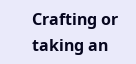Crafting or taking an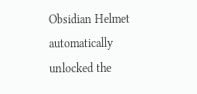Obsidian Helmet automatically unlocked the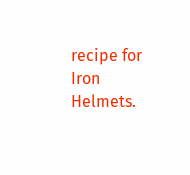recipe for Iron Helmets.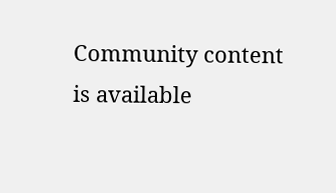Community content is available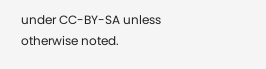under CC-BY-SA unless otherwise noted.